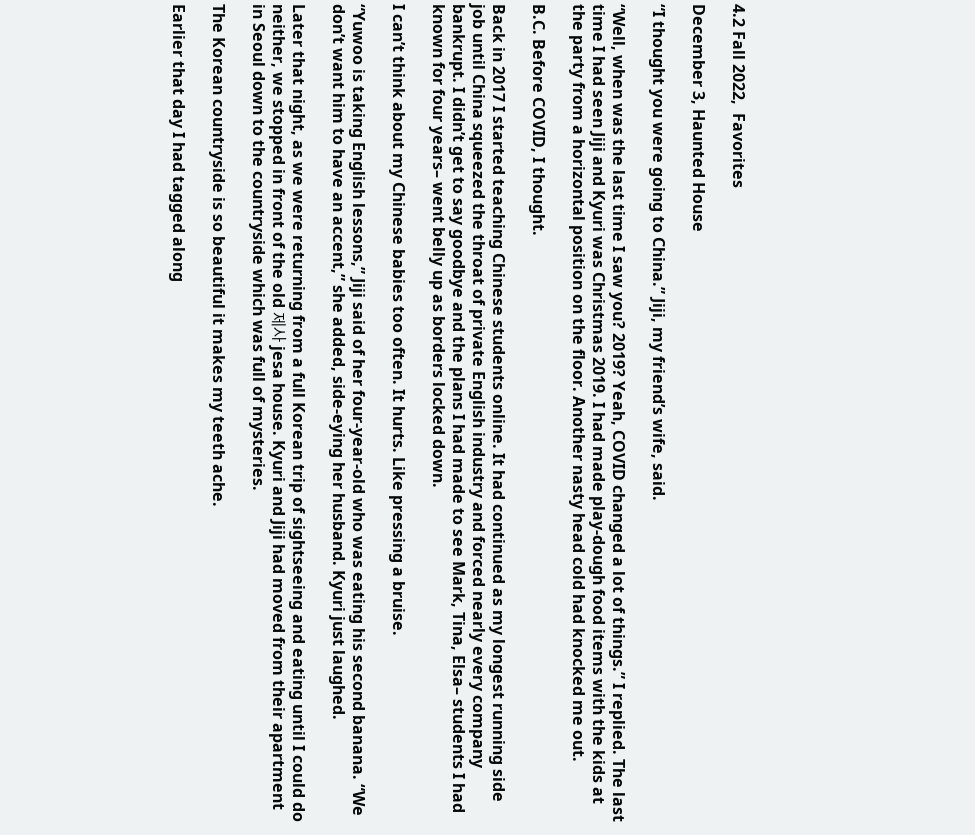4.2 Fall 2022,  Favorites

December 3, Haunted House

“I thought you were going to China.” Jiji, my friend’s wife, said.

“Well, when was the last time I saw you? 2019? Yeah, COVID changed a lot of things.” I replied. The last time I had seen Jiji and Kyuri was Christmas 2019. I had made play-dough food items with the kids at the party from a horizontal position on the floor. Another nasty head cold had knocked me out.

B.C. Before COVID, I thought.

Back in 2017 I started teaching Chinese students online. It had continued as my longest running side job until China squeezed the throat of private English industry and forced nearly every company bankrupt. I didn’t get to say goodbye and the plans I had made to see Mark, Tina, Elsa– students I had known for four years– went belly up as borders locked down.

I can’t think about my Chinese babies too often. It hurts. Like pressing a bruise.

“Yuwoo is taking English lessons,” Jiji said of her four-year-old who was eating his second banana. “We don’t want him to have an accent,” she added, side-eying her husband. Kyuri just laughed.

Later that night, as we were returning from a full Korean trip of sightseeing and eating until I could do neither, we stopped in front of the old 제사 jesa house. Kyuri and Jiji had moved from their apartment in Seoul down to the countryside which was full of mysteries.

The Korean countryside is so beautiful it makes my teeth ache.

Earlier that day I had tagged along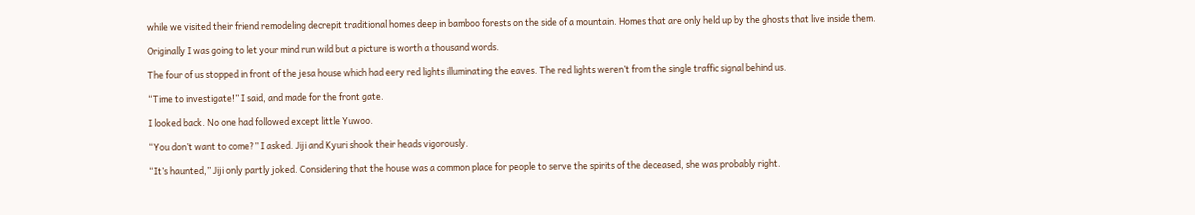while we visited their friend remodeling decrepit traditional homes deep in bamboo forests on the side of a mountain. Homes that are only held up by the ghosts that live inside them.

Originally I was going to let your mind run wild but a picture is worth a thousand words.

The four of us stopped in front of the jesa house which had eery red lights illuminating the eaves. The red lights weren’t from the single traffic signal behind us.

“Time to investigate!” I said, and made for the front gate.

I looked back. No one had followed except little Yuwoo.

“You don’t want to come?” I asked. Jiji and Kyuri shook their heads vigorously.

“It’s haunted,” Jiji only partly joked. Considering that the house was a common place for people to serve the spirits of the deceased, she was probably right.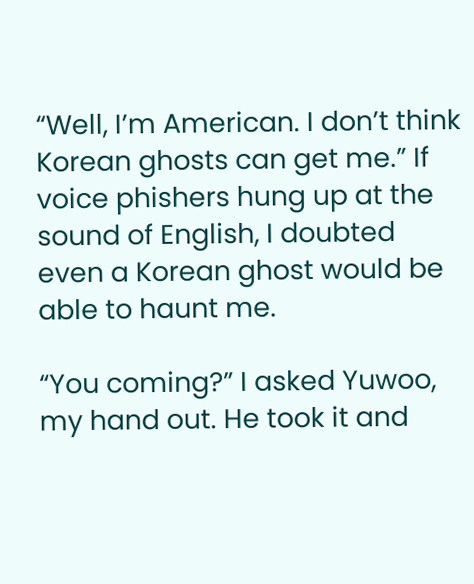“Well, I’m American. I don’t think Korean ghosts can get me.” If voice phishers hung up at the sound of English, I doubted even a Korean ghost would be able to haunt me.

“You coming?” I asked Yuwoo, my hand out. He took it and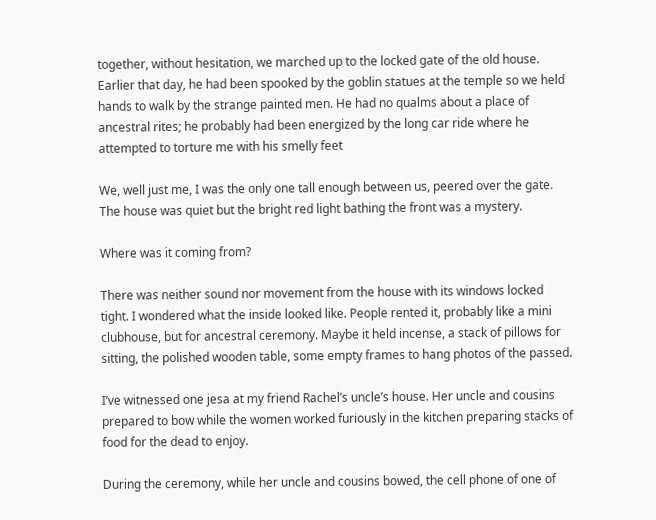together, without hesitation, we marched up to the locked gate of the old house. Earlier that day, he had been spooked by the goblin statues at the temple so we held hands to walk by the strange painted men. He had no qualms about a place of ancestral rites; he probably had been energized by the long car ride where he attempted to torture me with his smelly feet

We, well just me, I was the only one tall enough between us, peered over the gate. The house was quiet but the bright red light bathing the front was a mystery.

Where was it coming from?

There was neither sound nor movement from the house with its windows locked tight. I wondered what the inside looked like. People rented it, probably like a mini clubhouse, but for ancestral ceremony. Maybe it held incense, a stack of pillows for sitting, the polished wooden table, some empty frames to hang photos of the passed.

I’ve witnessed one jesa at my friend Rachel’s uncle’s house. Her uncle and cousins prepared to bow while the women worked furiously in the kitchen preparing stacks of food for the dead to enjoy.

During the ceremony, while her uncle and cousins bowed, the cell phone of one of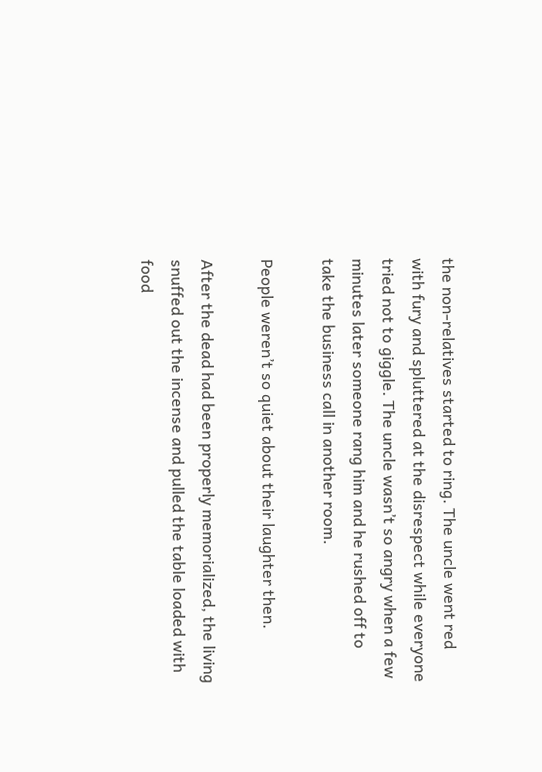the non-relatives started to ring. The uncle went red with fury and spluttered at the disrespect while everyone tried not to giggle. The uncle wasn’t so angry when a few minutes later someone rang him and he rushed off to take the business call in another room.

People weren’t so quiet about their laughter then.

After the dead had been properly memorialized, the living snuffed out the incense and pulled the table loaded with food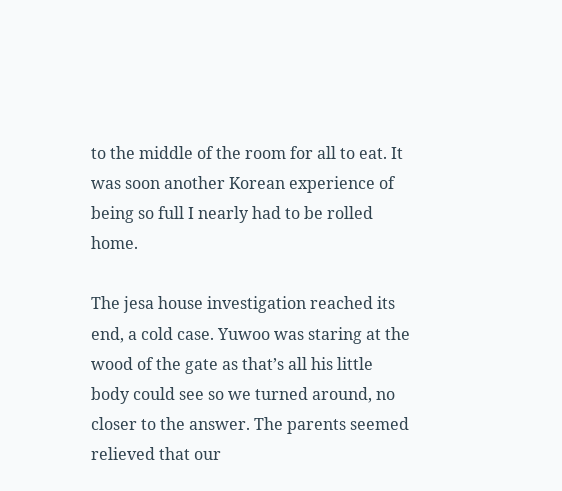to the middle of the room for all to eat. It was soon another Korean experience of being so full I nearly had to be rolled home.

The jesa house investigation reached its end, a cold case. Yuwoo was staring at the wood of the gate as that’s all his little body could see so we turned around, no closer to the answer. The parents seemed relieved that our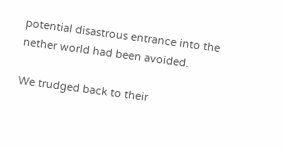potential disastrous entrance into the nether world had been avoided.

We trudged back to their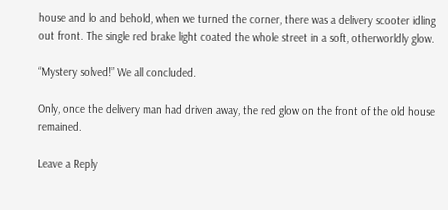house and lo and behold, when we turned the corner, there was a delivery scooter idling out front. The single red brake light coated the whole street in a soft, otherworldly glow.

“Mystery solved!” We all concluded.

Only, once the delivery man had driven away, the red glow on the front of the old house remained.

Leave a Reply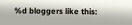%d bloggers like this: